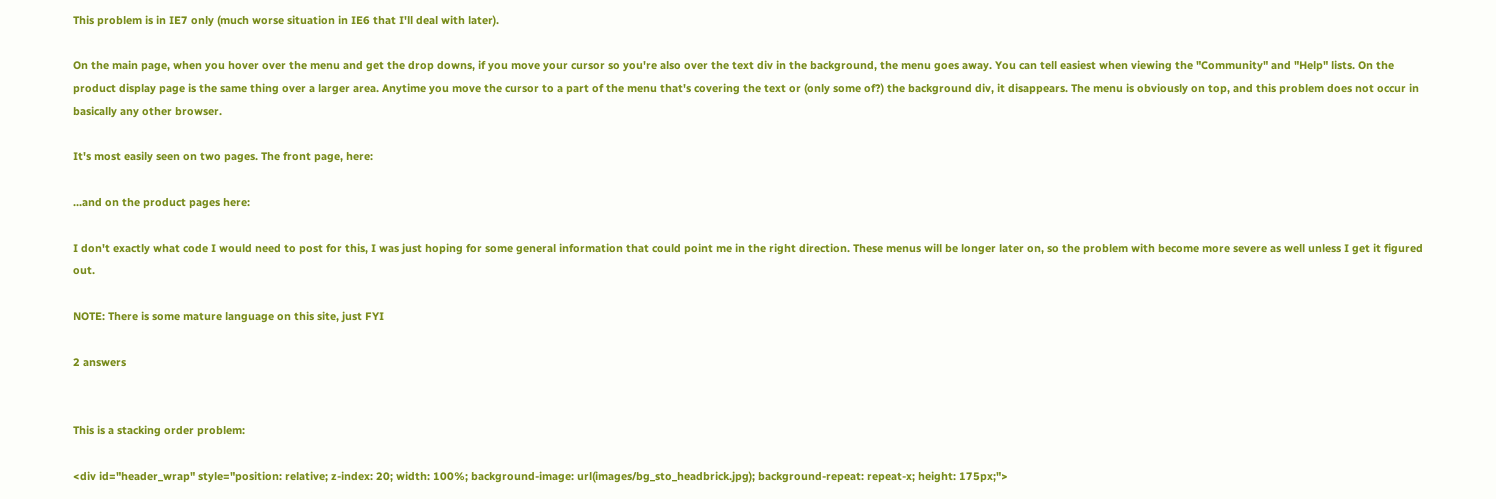This problem is in IE7 only (much worse situation in IE6 that I'll deal with later).

On the main page, when you hover over the menu and get the drop downs, if you move your cursor so you're also over the text div in the background, the menu goes away. You can tell easiest when viewing the "Community" and "Help" lists. On the product display page is the same thing over a larger area. Anytime you move the cursor to a part of the menu that's covering the text or (only some of?) the background div, it disappears. The menu is obviously on top, and this problem does not occur in basically any other browser.

It's most easily seen on two pages. The front page, here:

...and on the product pages here:

I don't exactly what code I would need to post for this, I was just hoping for some general information that could point me in the right direction. These menus will be longer later on, so the problem with become more severe as well unless I get it figured out.

NOTE: There is some mature language on this site, just FYI

2 answers


This is a stacking order problem:

<div id="header_wrap" style="position: relative; z-index: 20; width: 100%; background-image: url(images/bg_sto_headbrick.jpg); background-repeat: repeat-x; height: 175px;">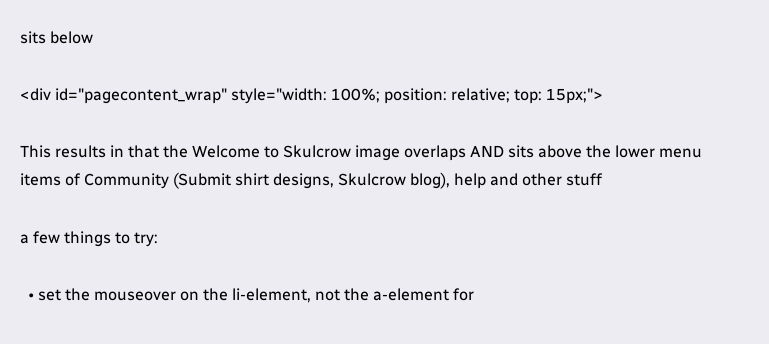sits below

<div id="pagecontent_wrap" style="width: 100%; position: relative; top: 15px;">

This results in that the Welcome to Skulcrow image overlaps AND sits above the lower menu items of Community (Submit shirt designs, Skulcrow blog), help and other stuff

a few things to try:

  • set the mouseover on the li-element, not the a-element for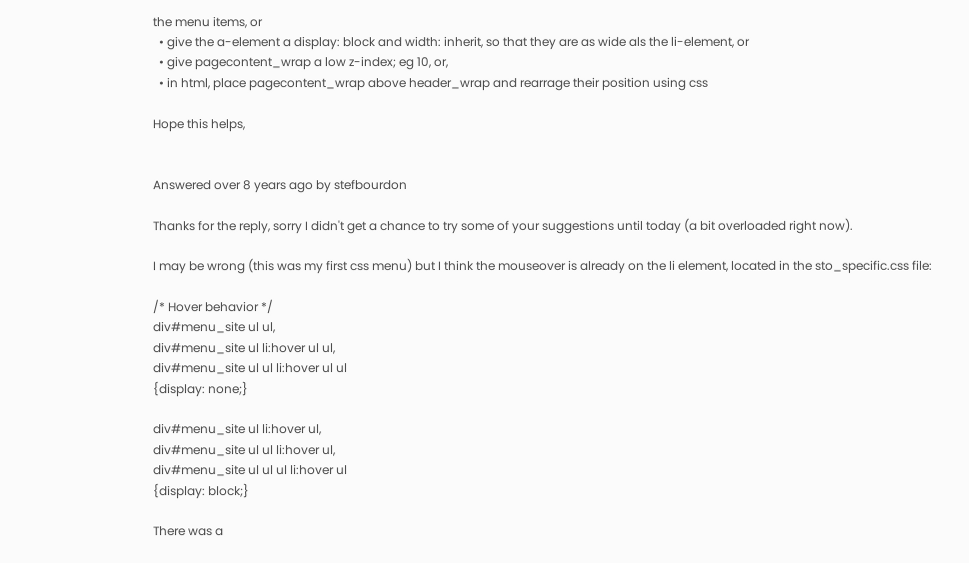the menu items, or
  • give the a-element a display: block and width: inherit, so that they are as wide als the li-element, or
  • give pagecontent_wrap a low z-index; eg 10, or,
  • in html, place pagecontent_wrap above header_wrap and rearrage their position using css

Hope this helps,


Answered over 8 years ago by stefbourdon

Thanks for the reply, sorry I didn't get a chance to try some of your suggestions until today (a bit overloaded right now).

I may be wrong (this was my first css menu) but I think the mouseover is already on the li element, located in the sto_specific.css file:

/* Hover behavior */
div#menu_site ul ul,
div#menu_site ul li:hover ul ul,
div#menu_site ul ul li:hover ul ul
{display: none;}

div#menu_site ul li:hover ul,
div#menu_site ul ul li:hover ul,
div#menu_site ul ul ul li:hover ul
{display: block;}

There was a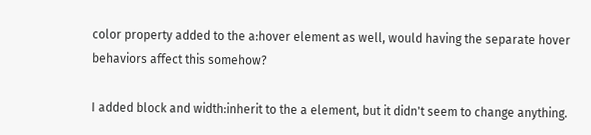color property added to the a:hover element as well, would having the separate hover behaviors affect this somehow?

I added block and width:inherit to the a element, but it didn't seem to change anything.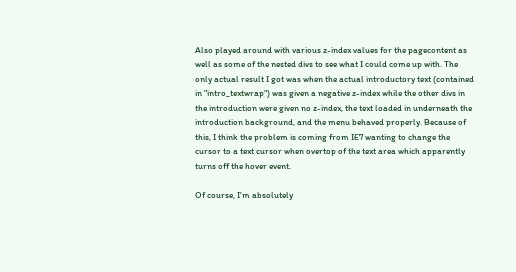Also played around with various z-index values for the pagecontent as well as some of the nested divs to see what I could come up with. The only actual result I got was when the actual introductory text (contained in "intro_textwrap") was given a negative z-index while the other divs in the introduction were given no z-index, the text loaded in underneath the introduction background, and the menu behaved properly. Because of this, I think the problem is coming from IE7 wanting to change the cursor to a text cursor when overtop of the text area which apparently turns off the hover event.

Of course, I'm absolutely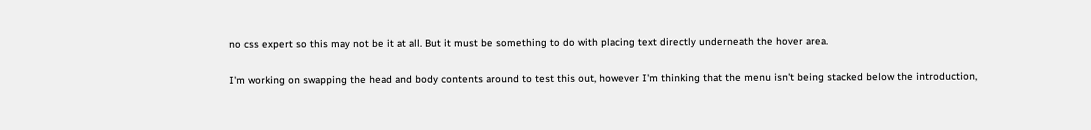no css expert so this may not be it at all. But it must be something to do with placing text directly underneath the hover area.

I'm working on swapping the head and body contents around to test this out, however I'm thinking that the menu isn't being stacked below the introduction,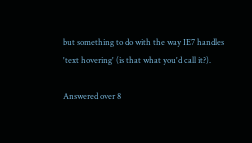but something to do with the way IE7 handles 'text hovering' (is that what you'd call it?).

Answered over 8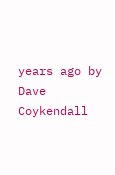years ago by Dave Coykendall